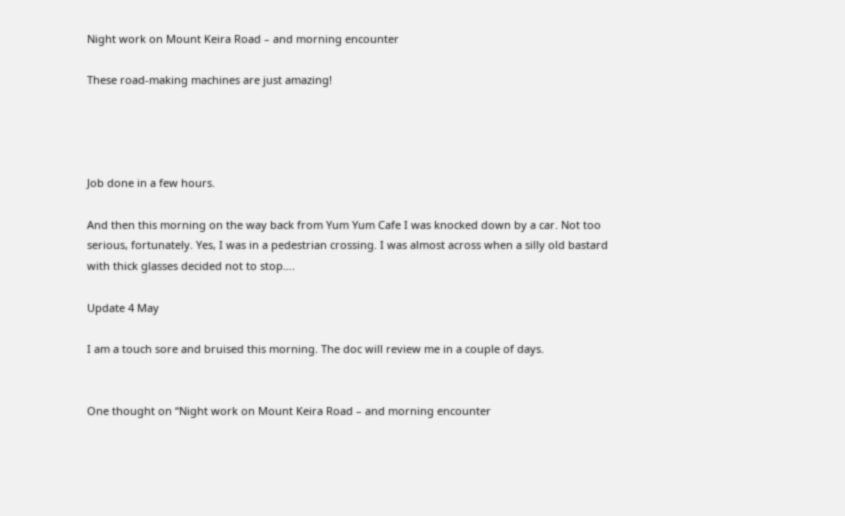Night work on Mount Keira Road – and morning encounter

These road-making machines are just amazing!




Job done in a few hours.

And then this morning on the way back from Yum Yum Cafe I was knocked down by a car. Not too serious, fortunately. Yes, I was in a pedestrian crossing. I was almost across when a silly old bastard with thick glasses decided not to stop….

Update 4 May

I am a touch sore and bruised this morning. The doc will review me in a couple of days.


One thought on “Night work on Mount Keira Road – and morning encounter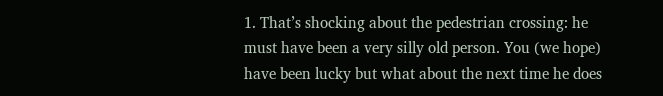1. That’s shocking about the pedestrian crossing: he must have been a very silly old person. You (we hope) have been lucky but what about the next time he does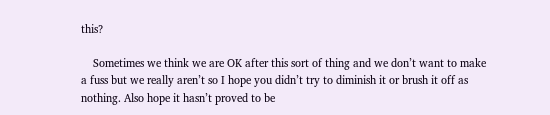this?

    Sometimes we think we are OK after this sort of thing and we don’t want to make a fuss but we really aren’t so I hope you didn’t try to diminish it or brush it off as nothing. Also hope it hasn’t proved to be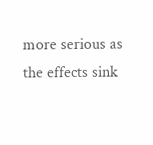more serious as the effects sink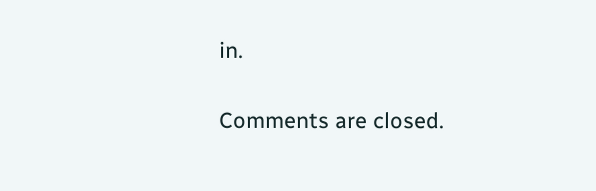in.

Comments are closed.